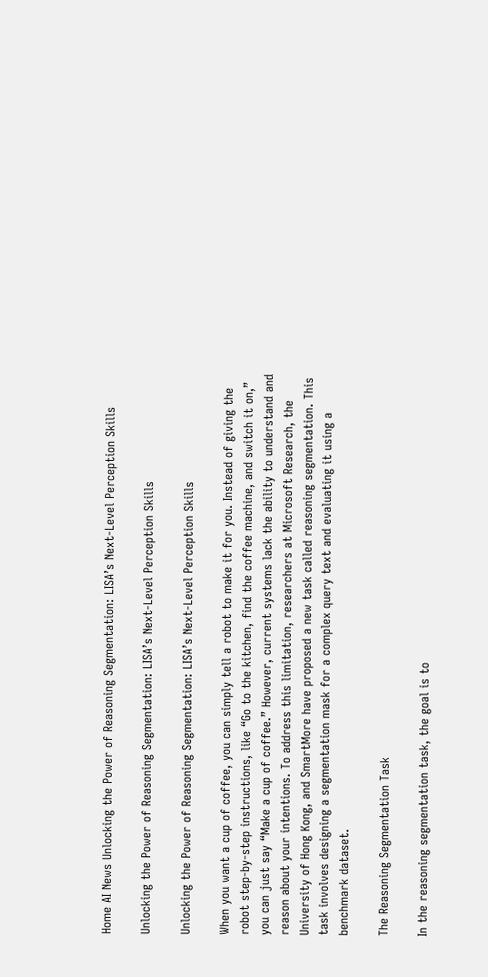Home AI News Unlocking the Power of Reasoning Segmentation: LISA’s Next-Level Perception Skills

Unlocking the Power of Reasoning Segmentation: LISA’s Next-Level Perception Skills

Unlocking the Power of Reasoning Segmentation: LISA’s Next-Level Perception Skills

When you want a cup of coffee, you can simply tell a robot to make it for you. Instead of giving the robot step-by-step instructions, like “Go to the kitchen, find the coffee machine, and switch it on,” you can just say “Make a cup of coffee.” However, current systems lack the ability to understand and reason about your intentions. To address this limitation, researchers at Microsoft Research, the University of Hong Kong, and SmartMore have proposed a new task called reasoning segmentation. This task involves designing a segmentation mask for a complex query text and evaluating it using a benchmark dataset.

The Reasoning Segmentation Task

In the reasoning segmentation task, the goal is to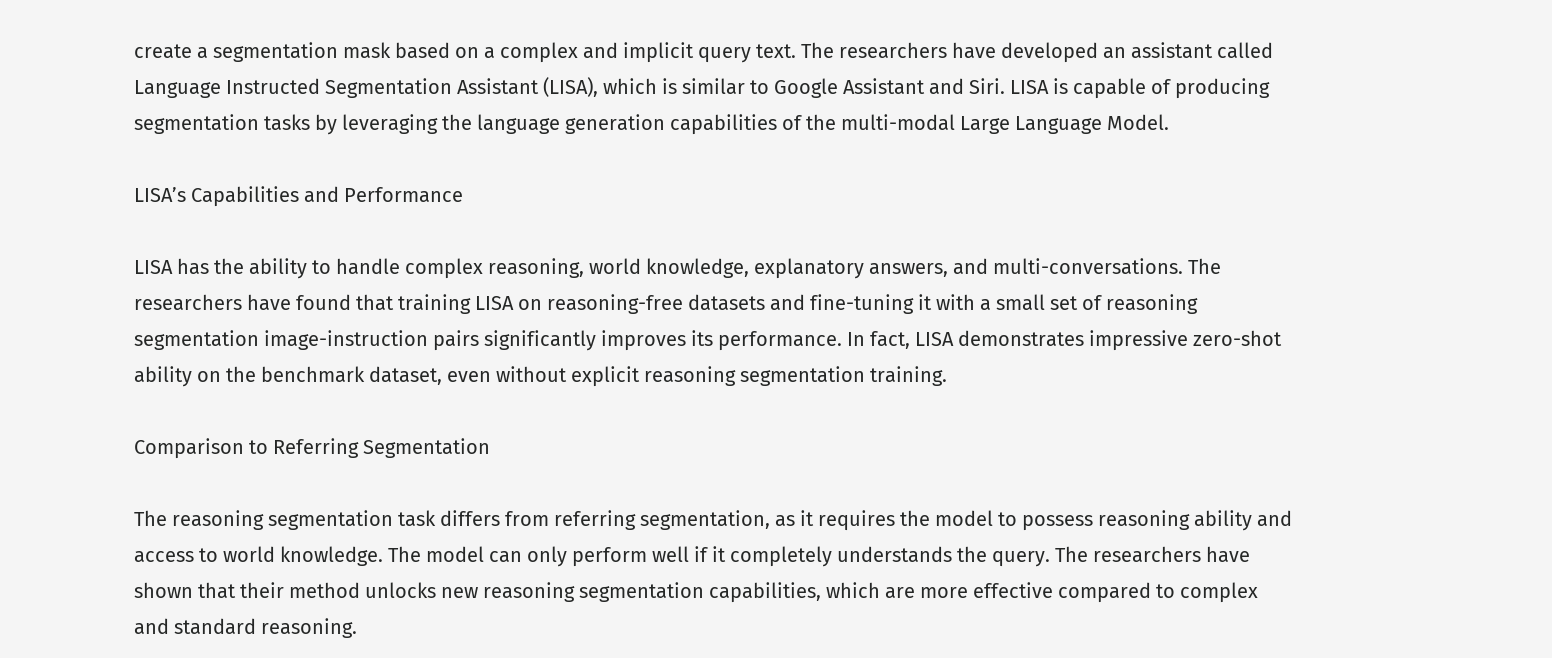create a segmentation mask based on a complex and implicit query text. The researchers have developed an assistant called Language Instructed Segmentation Assistant (LISA), which is similar to Google Assistant and Siri. LISA is capable of producing segmentation tasks by leveraging the language generation capabilities of the multi-modal Large Language Model.

LISA’s Capabilities and Performance

LISA has the ability to handle complex reasoning, world knowledge, explanatory answers, and multi-conversations. The researchers have found that training LISA on reasoning-free datasets and fine-tuning it with a small set of reasoning segmentation image-instruction pairs significantly improves its performance. In fact, LISA demonstrates impressive zero-shot ability on the benchmark dataset, even without explicit reasoning segmentation training.

Comparison to Referring Segmentation

The reasoning segmentation task differs from referring segmentation, as it requires the model to possess reasoning ability and access to world knowledge. The model can only perform well if it completely understands the query. The researchers have shown that their method unlocks new reasoning segmentation capabilities, which are more effective compared to complex and standard reasoning.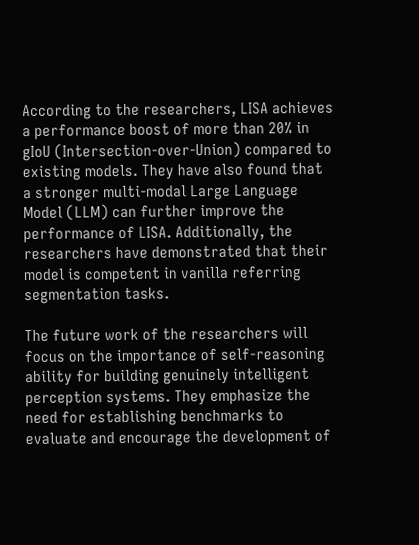According to the researchers, LISA achieves a performance boost of more than 20% in gIoU (Intersection-over-Union) compared to existing models. They have also found that a stronger multi-modal Large Language Model (LLM) can further improve the performance of LISA. Additionally, the researchers have demonstrated that their model is competent in vanilla referring segmentation tasks.

The future work of the researchers will focus on the importance of self-reasoning ability for building genuinely intelligent perception systems. They emphasize the need for establishing benchmarks to evaluate and encourage the development of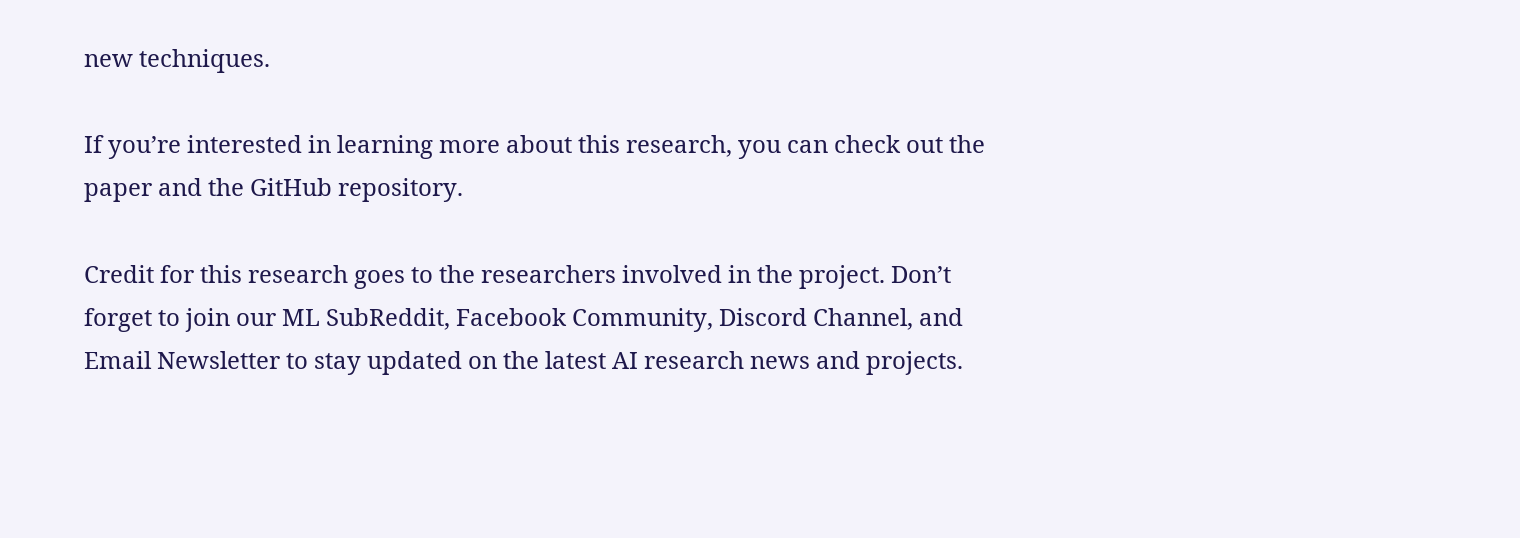new techniques.

If you’re interested in learning more about this research, you can check out the paper and the GitHub repository.

Credit for this research goes to the researchers involved in the project. Don’t forget to join our ML SubReddit, Facebook Community, Discord Channel, and Email Newsletter to stay updated on the latest AI research news and projects.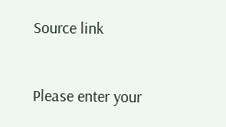Source link


Please enter your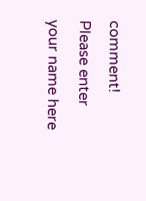comment!
Please enter your name here